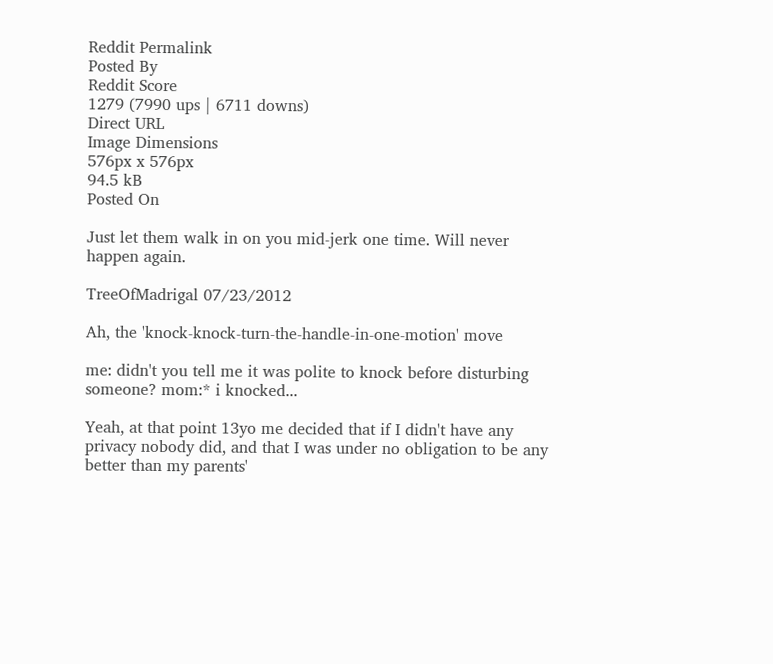Reddit Permalink
Posted By
Reddit Score
1279 (7990 ups | 6711 downs)
Direct URL
Image Dimensions
576px x 576px
94.5 kB
Posted On

Just let them walk in on you mid-jerk one time. Will never happen again.

TreeOfMadrigal 07/23/2012

Ah, the 'knock-knock-turn-the-handle-in-one-motion' move

me: didn't you tell me it was polite to knock before disturbing someone? mom:* i knocked...

Yeah, at that point 13yo me decided that if I didn't have any privacy nobody did, and that I was under no obligation to be any better than my parents'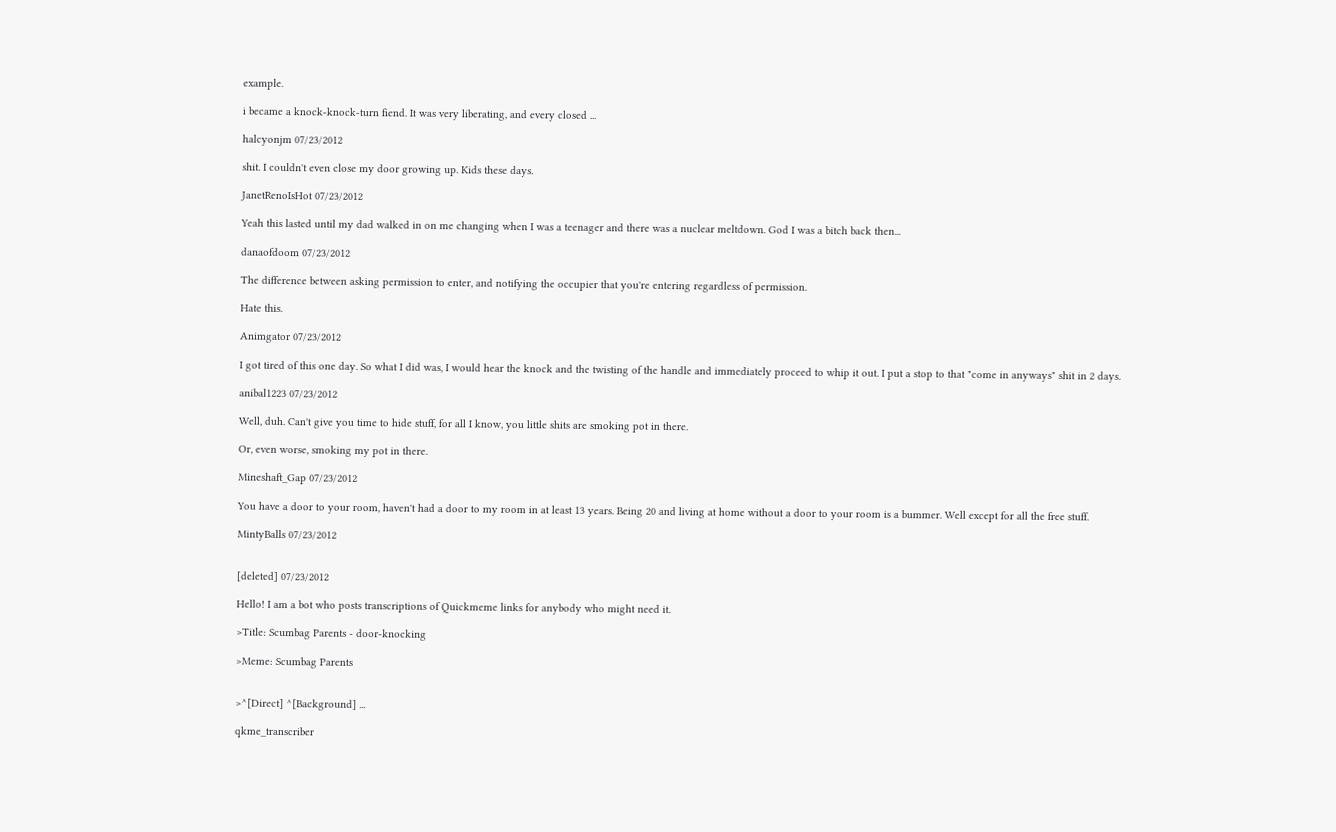example.

i became a knock-knock-turn fiend. It was very liberating, and every closed ...

halcyonjm 07/23/2012

shit. I couldn't even close my door growing up. Kids these days.

JanetRenoIsHot 07/23/2012

Yeah this lasted until my dad walked in on me changing when I was a teenager and there was a nuclear meltdown. God I was a bitch back then...

danaofdoom 07/23/2012

The difference between asking permission to enter, and notifying the occupier that you're entering regardless of permission.

Hate this.

Animgator 07/23/2012

I got tired of this one day. So what I did was, I would hear the knock and the twisting of the handle and immediately proceed to whip it out. I put a stop to that "come in anyways" shit in 2 days.

anibal1223 07/23/2012

Well, duh. Can't give you time to hide stuff, for all I know, you little shits are smoking pot in there.

Or, even worse, smoking my pot in there.

Mineshaft_Gap 07/23/2012

You have a door to your room, haven't had a door to my room in at least 13 years. Being 20 and living at home without a door to your room is a bummer. Well except for all the free stuff.

MintyBalls 07/23/2012


[deleted] 07/23/2012

Hello! I am a bot who posts transcriptions of Quickmeme links for anybody who might need it.

>Title: Scumbag Parents - door-knocking

>Meme: Scumbag Parents


>^[Direct] ^[Background] ...

qkme_transcriber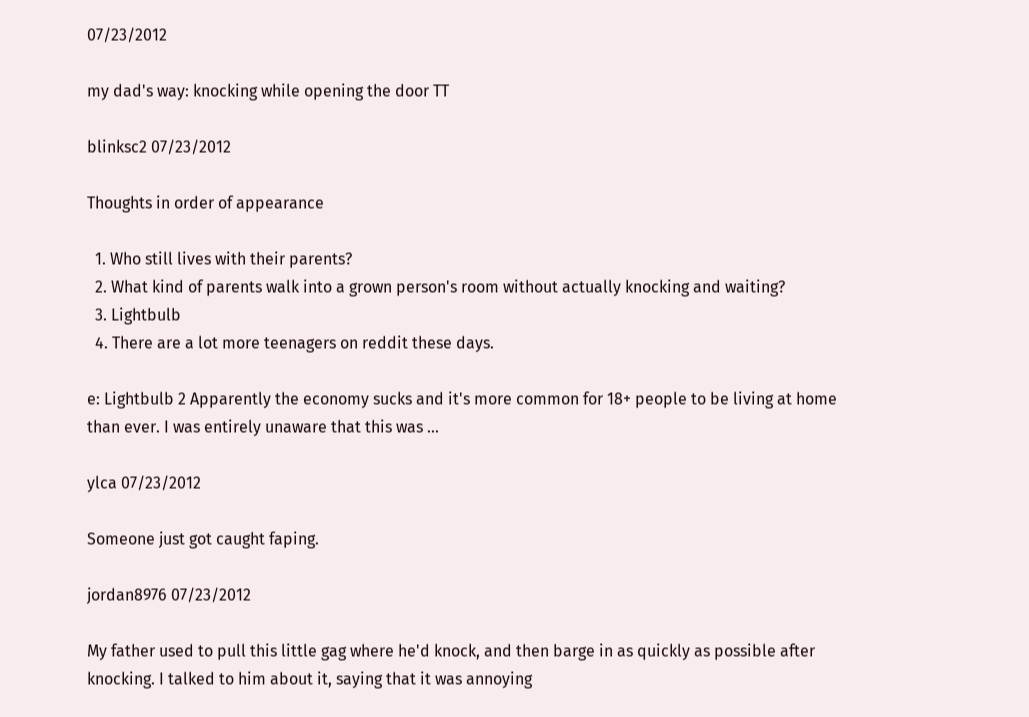07/23/2012

my dad's way: knocking while opening the door TT

blinksc2 07/23/2012

Thoughts in order of appearance

  1. Who still lives with their parents?
  2. What kind of parents walk into a grown person's room without actually knocking and waiting?
  3. Lightbulb
  4. There are a lot more teenagers on reddit these days.

e: Lightbulb 2 Apparently the economy sucks and it's more common for 18+ people to be living at home than ever. I was entirely unaware that this was ...

ylca 07/23/2012

Someone just got caught faping.

jordan8976 07/23/2012

My father used to pull this little gag where he'd knock, and then barge in as quickly as possible after knocking. I talked to him about it, saying that it was annoying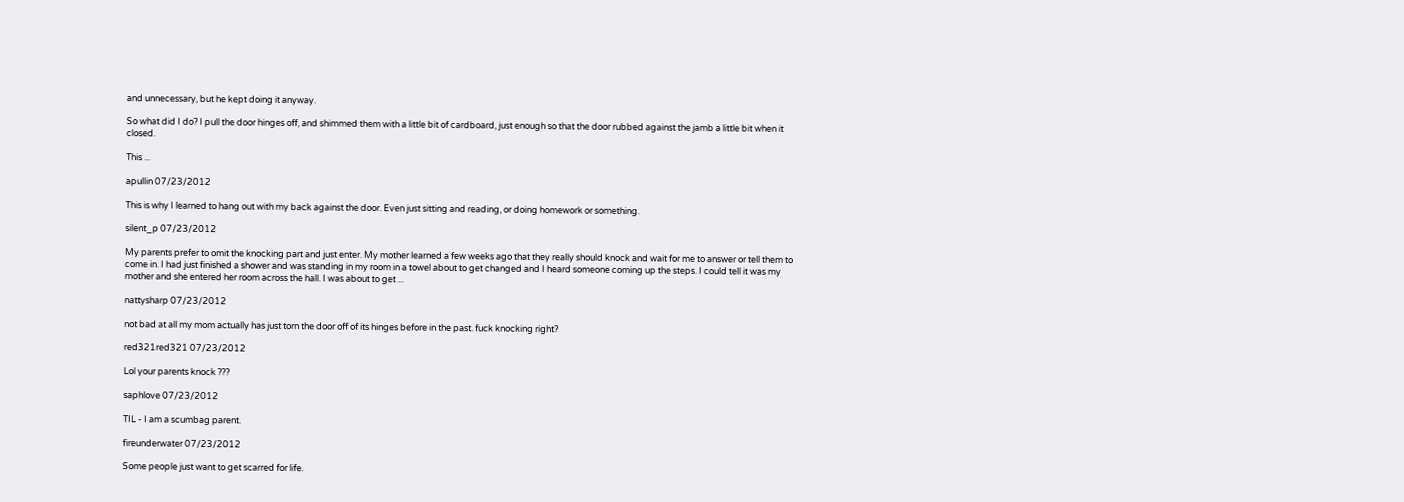and unnecessary, but he kept doing it anyway.

So what did I do? I pull the door hinges off, and shimmed them with a little bit of cardboard, just enough so that the door rubbed against the jamb a little bit when it closed.

This ...

apullin 07/23/2012

This is why I learned to hang out with my back against the door. Even just sitting and reading, or doing homework or something.

silent_p 07/23/2012

My parents prefer to omit the knocking part and just enter. My mother learned a few weeks ago that they really should knock and wait for me to answer or tell them to come in. I had just finished a shower and was standing in my room in a towel about to get changed and I heard someone coming up the steps. I could tell it was my mother and she entered her room across the hall. I was about to get ...

nattysharp 07/23/2012

not bad at all my mom actually has just torn the door off of its hinges before in the past. fuck knocking right?

red321red321 07/23/2012

Lol your parents knock ???

saphlove 07/23/2012

TIL - I am a scumbag parent.

fireunderwater 07/23/2012

Some people just want to get scarred for life.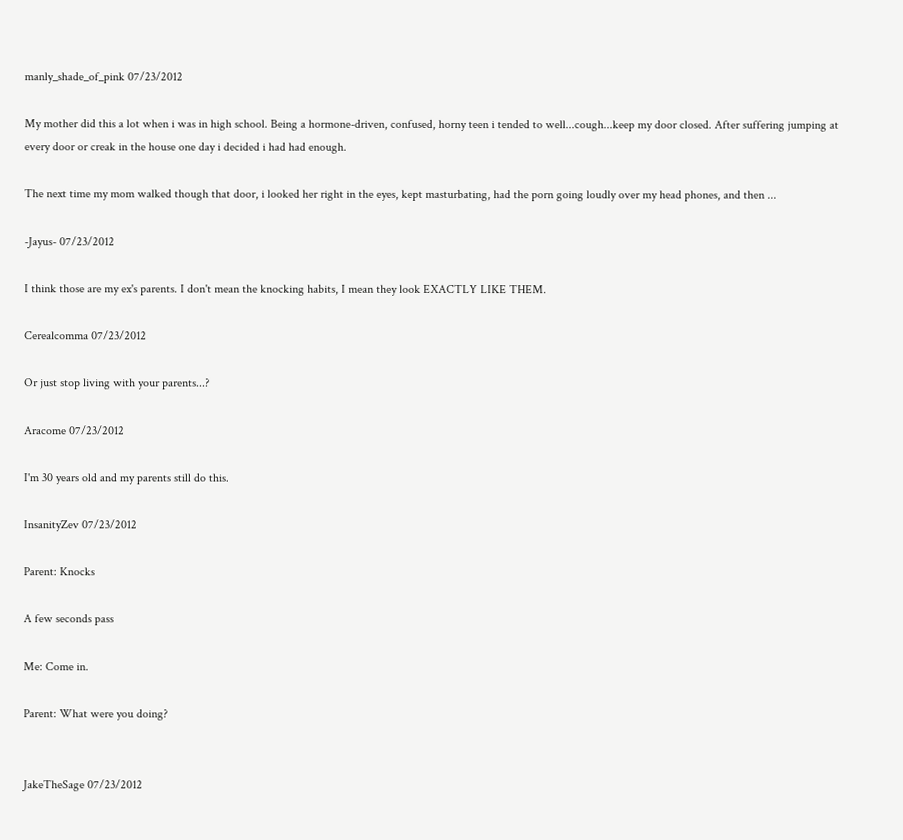manly_shade_of_pink 07/23/2012

My mother did this a lot when i was in high school. Being a hormone-driven, confused, horny teen i tended to well...cough...keep my door closed. After suffering jumping at every door or creak in the house one day i decided i had had enough.

The next time my mom walked though that door, i looked her right in the eyes, kept masturbating, had the porn going loudly over my head phones, and then ...

-Jayus- 07/23/2012

I think those are my ex's parents. I don't mean the knocking habits, I mean they look EXACTLY LIKE THEM.

Cerealcomma 07/23/2012

Or just stop living with your parents...?

Aracome 07/23/2012

I'm 30 years old and my parents still do this.

InsanityZev 07/23/2012

Parent: Knocks

A few seconds pass

Me: Come in.

Parent: What were you doing?


JakeTheSage 07/23/2012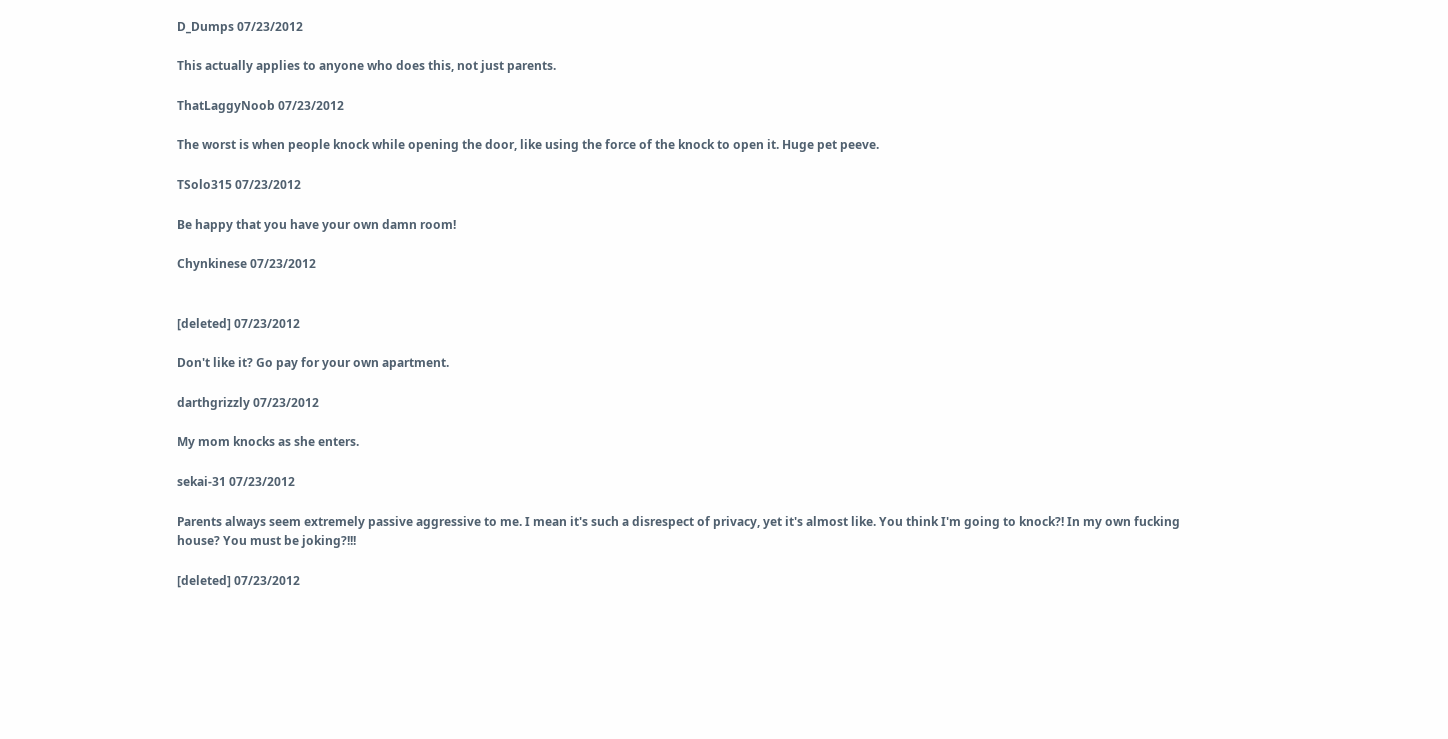D_Dumps 07/23/2012

This actually applies to anyone who does this, not just parents.

ThatLaggyNoob 07/23/2012

The worst is when people knock while opening the door, like using the force of the knock to open it. Huge pet peeve.

TSolo315 07/23/2012

Be happy that you have your own damn room!

Chynkinese 07/23/2012


[deleted] 07/23/2012

Don't like it? Go pay for your own apartment.

darthgrizzly 07/23/2012

My mom knocks as she enters.

sekai-31 07/23/2012

Parents always seem extremely passive aggressive to me. I mean it's such a disrespect of privacy, yet it's almost like. You think I'm going to knock?! In my own fucking house? You must be joking?!!!

[deleted] 07/23/2012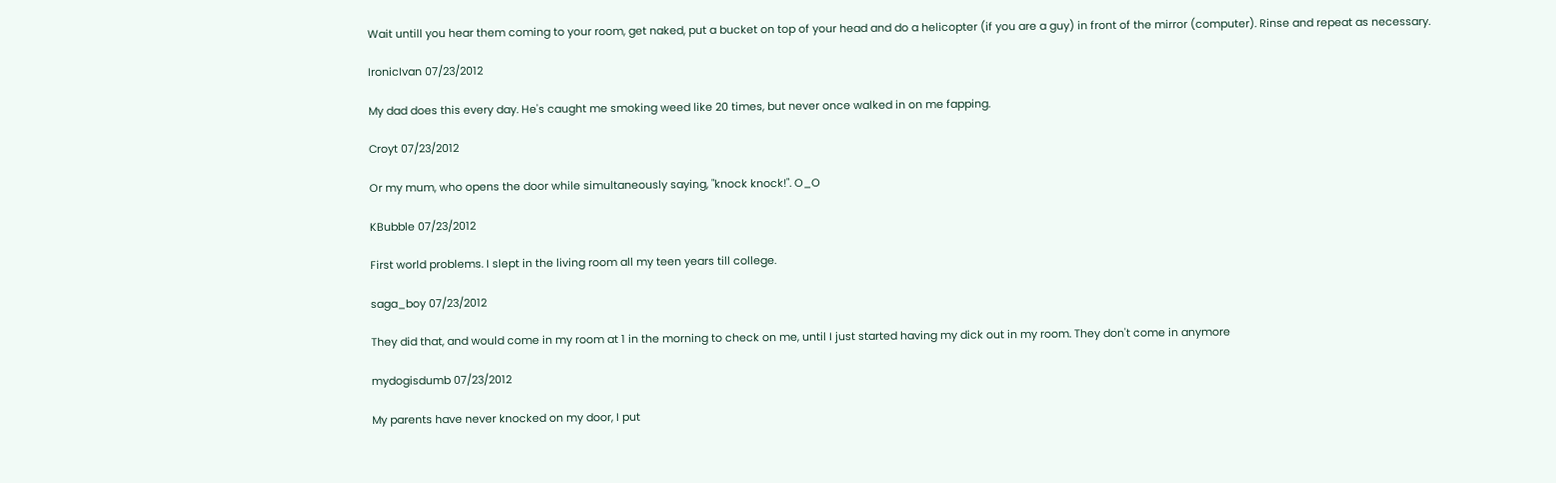Wait untill you hear them coming to your room, get naked, put a bucket on top of your head and do a helicopter (if you are a guy) in front of the mirror (computer). Rinse and repeat as necessary.

IronicIvan 07/23/2012

My dad does this every day. He's caught me smoking weed like 20 times, but never once walked in on me fapping.

Croyt 07/23/2012

Or my mum, who opens the door while simultaneously saying, "knock knock!". O_O

KBubble 07/23/2012

First world problems. I slept in the living room all my teen years till college.

saga_boy 07/23/2012

They did that, and would come in my room at 1 in the morning to check on me, until I just started having my dick out in my room. They don't come in anymore

mydogisdumb 07/23/2012

My parents have never knocked on my door, I put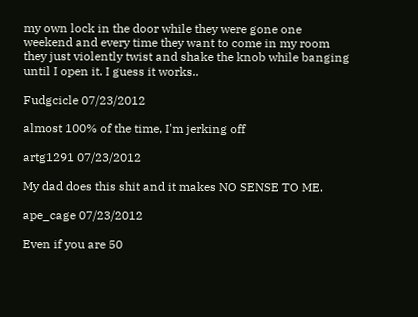my own lock in the door while they were gone one weekend and every time they want to come in my room they just violently twist and shake the knob while banging until I open it. I guess it works..

Fudgcicle 07/23/2012

almost 100% of the time, I'm jerking off

artg1291 07/23/2012

My dad does this shit and it makes NO SENSE TO ME.

ape_cage 07/23/2012

Even if you are 50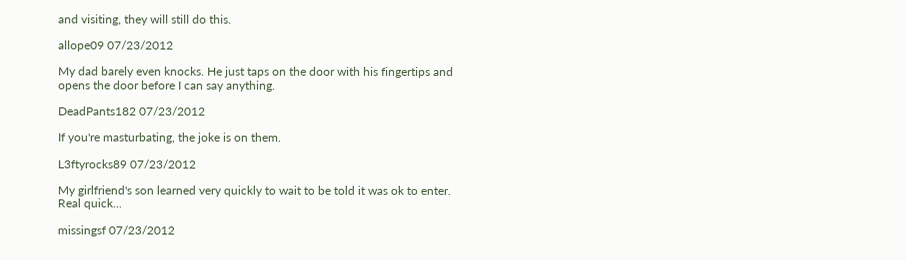and visiting, they will still do this.

allope09 07/23/2012

My dad barely even knocks. He just taps on the door with his fingertips and opens the door before I can say anything.

DeadPants182 07/23/2012

If you're masturbating, the joke is on them.

L3ftyrocks89 07/23/2012

My girlfriend's son learned very quickly to wait to be told it was ok to enter. Real quick...

missingsf 07/23/2012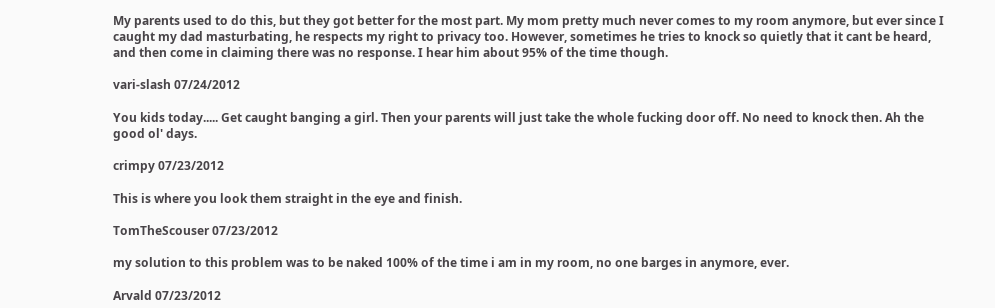My parents used to do this, but they got better for the most part. My mom pretty much never comes to my room anymore, but ever since I caught my dad masturbating, he respects my right to privacy too. However, sometimes he tries to knock so quietly that it cant be heard, and then come in claiming there was no response. I hear him about 95% of the time though.

vari-slash 07/24/2012

You kids today..... Get caught banging a girl. Then your parents will just take the whole fucking door off. No need to knock then. Ah the good ol' days.

crimpy 07/23/2012

This is where you look them straight in the eye and finish.

TomTheScouser 07/23/2012

my solution to this problem was to be naked 100% of the time i am in my room, no one barges in anymore, ever.

Arvald 07/23/2012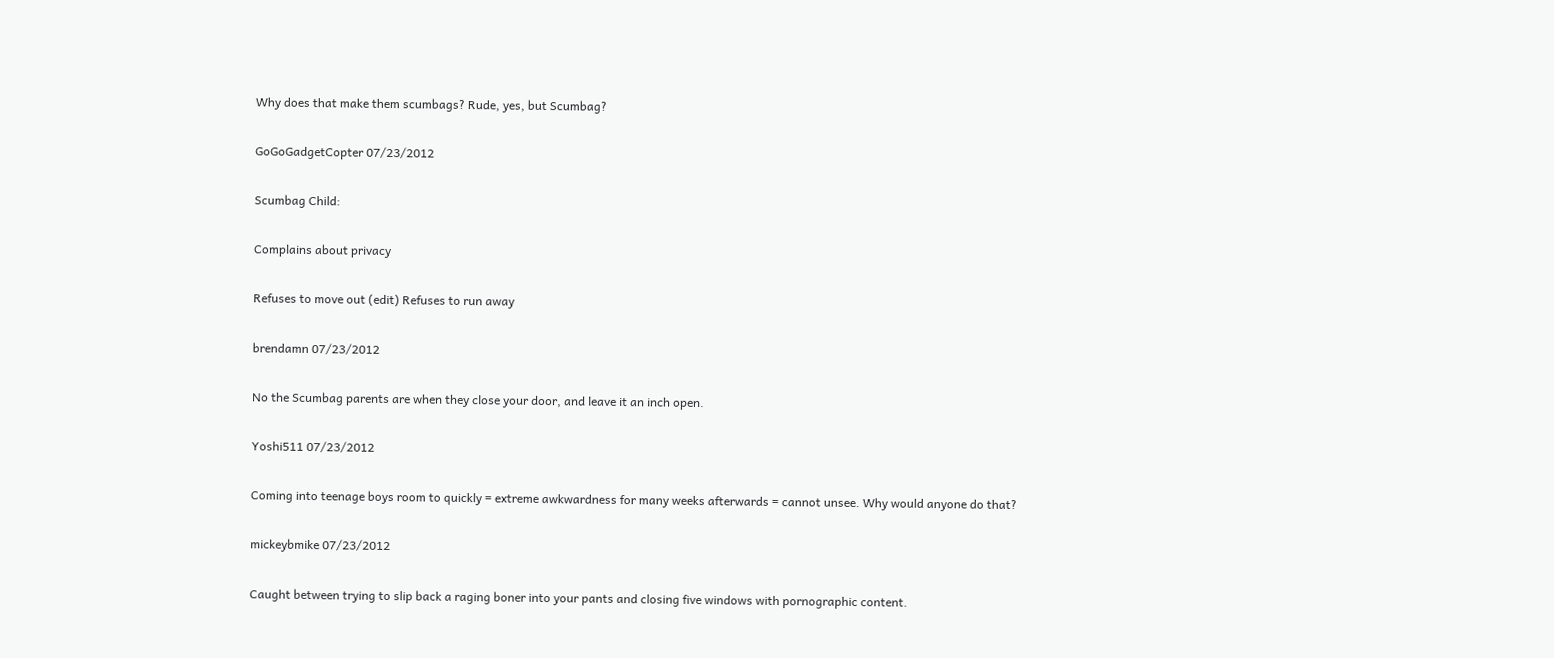Why does that make them scumbags? Rude, yes, but Scumbag?

GoGoGadgetCopter 07/23/2012

Scumbag Child:

Complains about privacy

Refuses to move out (edit) Refuses to run away

brendamn 07/23/2012

No the Scumbag parents are when they close your door, and leave it an inch open.

Yoshi511 07/23/2012

Coming into teenage boys room to quickly = extreme awkwardness for many weeks afterwards = cannot unsee. Why would anyone do that?

mickeybmike 07/23/2012

Caught between trying to slip back a raging boner into your pants and closing five windows with pornographic content.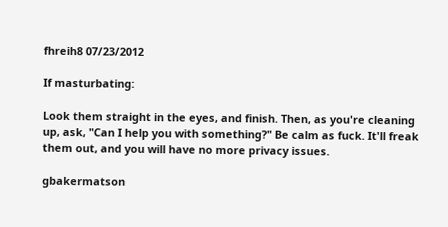fhreih8 07/23/2012

If masturbating:

Look them straight in the eyes, and finish. Then, as you're cleaning up, ask, "Can I help you with something?" Be calm as fuck. It'll freak them out, and you will have no more privacy issues.

gbakermatson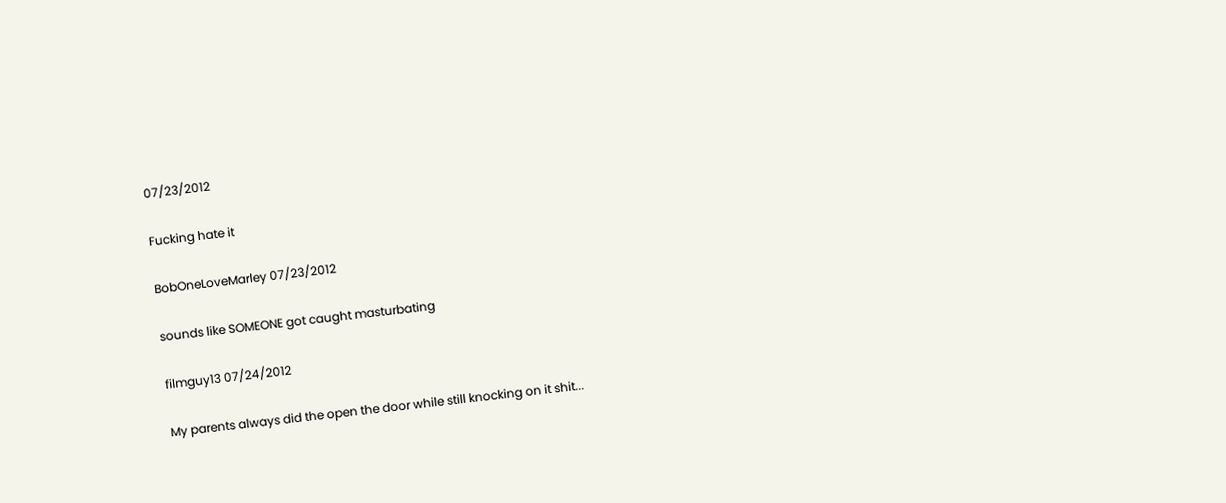07/23/2012

Fucking hate it

BobOneLoveMarley 07/23/2012

sounds like SOMEONE got caught masturbating

filmguy13 07/24/2012

My parents always did the open the door while still knocking on it shit...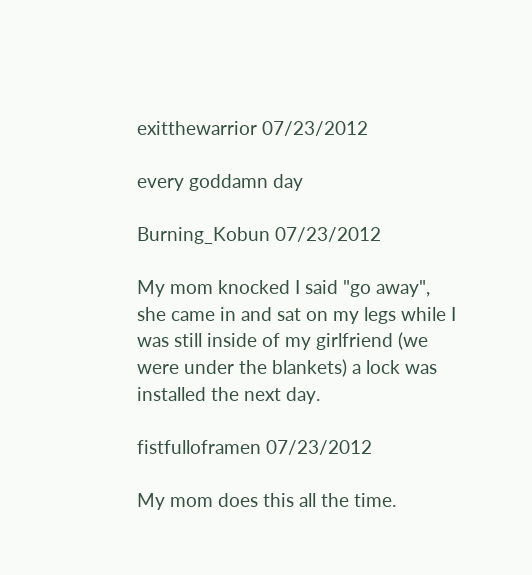exitthewarrior 07/23/2012

every goddamn day

Burning_Kobun 07/23/2012

My mom knocked I said "go away", she came in and sat on my legs while I was still inside of my girlfriend (we were under the blankets) a lock was installed the next day.

fistfulloframen 07/23/2012

My mom does this all the time.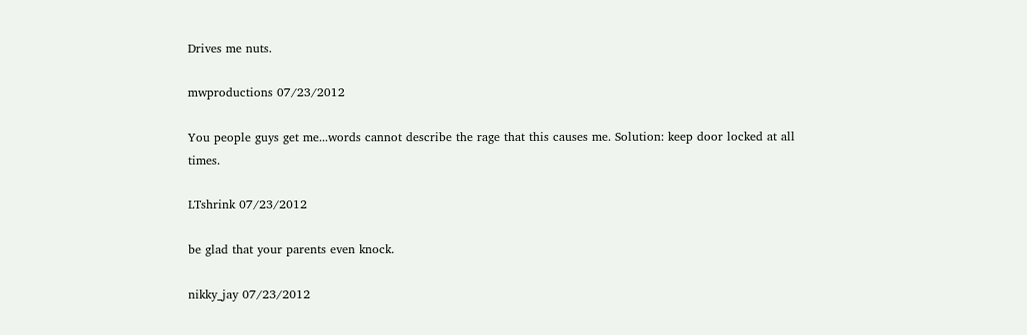Drives me nuts.

mwproductions 07/23/2012

You people guys get me...words cannot describe the rage that this causes me. Solution: keep door locked at all times.

LTshrink 07/23/2012

be glad that your parents even knock.

nikky_jay 07/23/2012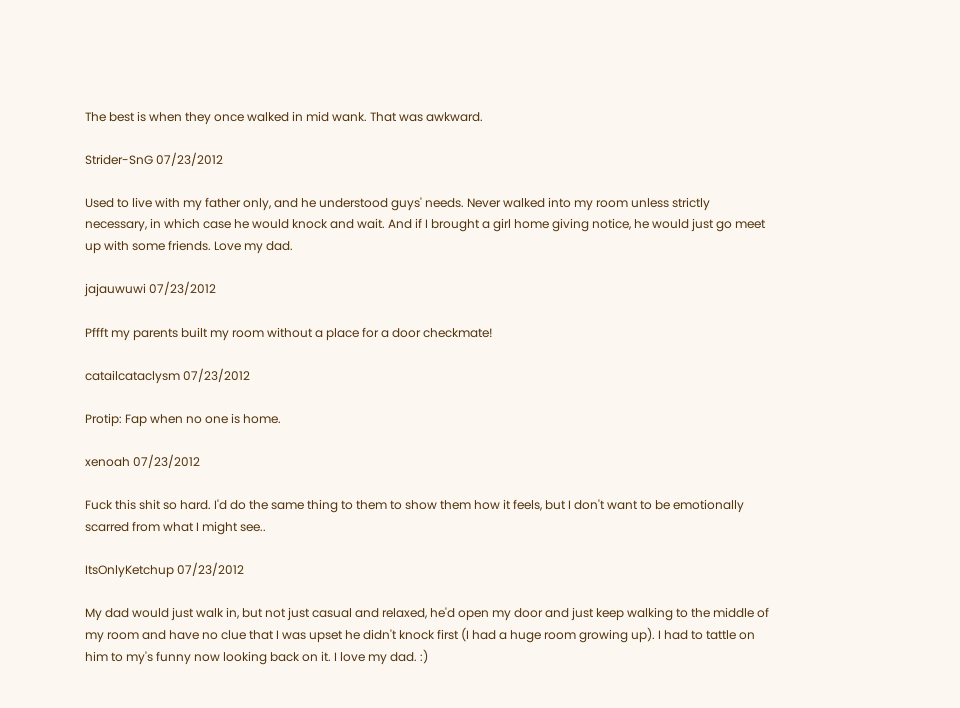The best is when they once walked in mid wank. That was awkward.

Strider-SnG 07/23/2012

Used to live with my father only, and he understood guys' needs. Never walked into my room unless strictly necessary, in which case he would knock and wait. And if I brought a girl home giving notice, he would just go meet up with some friends. Love my dad.

jajauwuwi 07/23/2012

Pffft my parents built my room without a place for a door checkmate!

catailcataclysm 07/23/2012

Protip: Fap when no one is home.

xenoah 07/23/2012

Fuck this shit so hard. I'd do the same thing to them to show them how it feels, but I don't want to be emotionally scarred from what I might see..

ItsOnlyKetchup 07/23/2012

My dad would just walk in, but not just casual and relaxed, he'd open my door and just keep walking to the middle of my room and have no clue that I was upset he didn't knock first (I had a huge room growing up). I had to tattle on him to my's funny now looking back on it. I love my dad. :)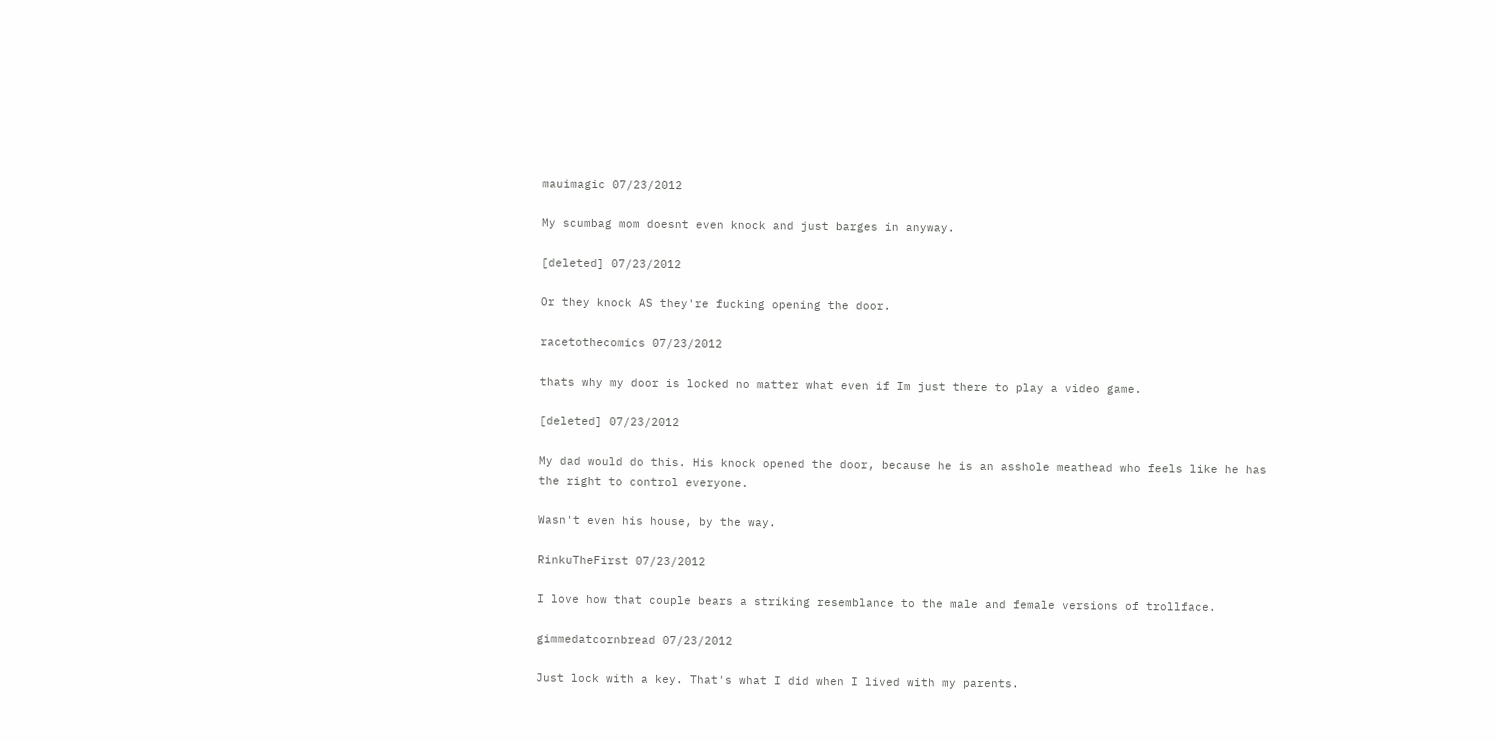mauimagic 07/23/2012

My scumbag mom doesnt even knock and just barges in anyway.

[deleted] 07/23/2012

Or they knock AS they're fucking opening the door.

racetothecomics 07/23/2012

thats why my door is locked no matter what even if Im just there to play a video game.

[deleted] 07/23/2012

My dad would do this. His knock opened the door, because he is an asshole meathead who feels like he has the right to control everyone.

Wasn't even his house, by the way.

RinkuTheFirst 07/23/2012

I love how that couple bears a striking resemblance to the male and female versions of trollface.

gimmedatcornbread 07/23/2012

Just lock with a key. That's what I did when I lived with my parents.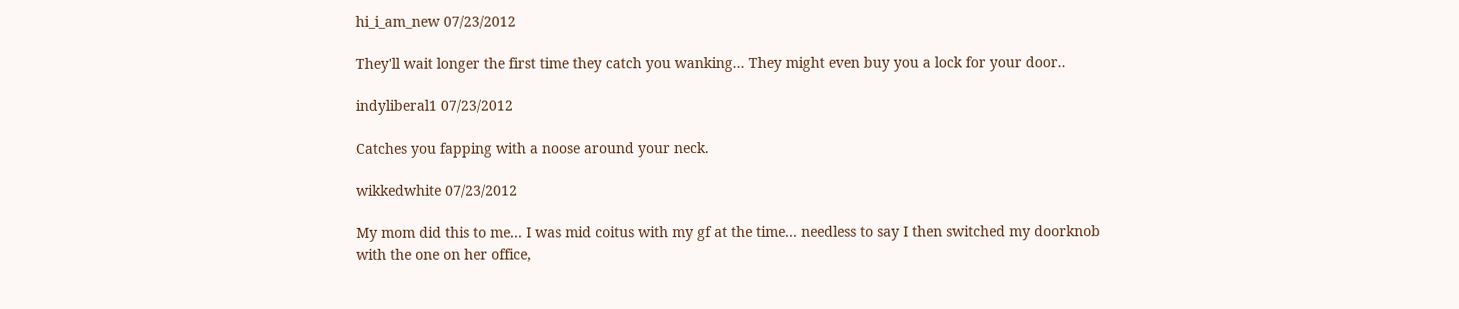hi_i_am_new 07/23/2012

They'll wait longer the first time they catch you wanking... They might even buy you a lock for your door..

indyliberal1 07/23/2012

Catches you fapping with a noose around your neck.

wikkedwhite 07/23/2012

My mom did this to me... I was mid coitus with my gf at the time... needless to say I then switched my doorknob with the one on her office,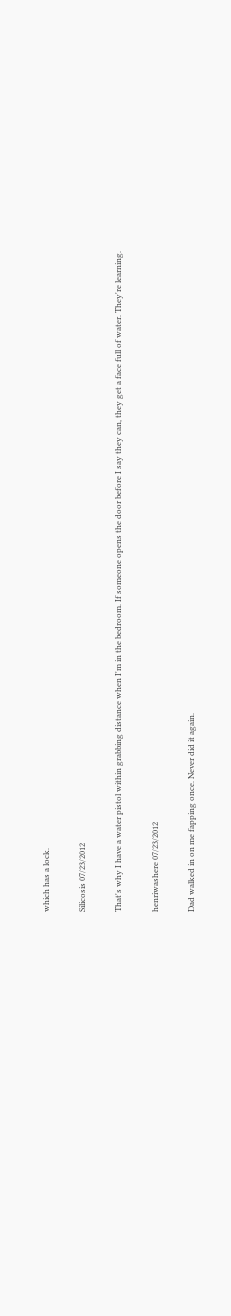which has a lock.

Silicosis 07/23/2012

That's why I have a water pistol within grabbing distance when I'm in the bedroom. If someone opens the door before I say they can, they get a face full of water. They're learning.

henriwashere 07/23/2012

Dad walked in on me fapping once. Never did it again.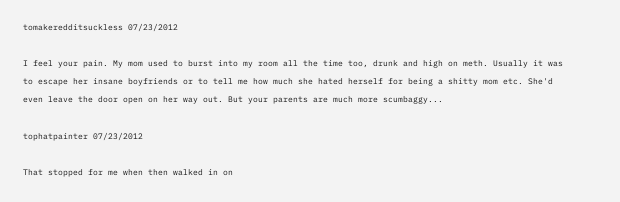tomakeredditsuckless 07/23/2012

I feel your pain. My mom used to burst into my room all the time too, drunk and high on meth. Usually it was to escape her insane boyfriends or to tell me how much she hated herself for being a shitty mom etc. She'd even leave the door open on her way out. But your parents are much more scumbaggy...

tophatpainter 07/23/2012

That stopped for me when then walked in on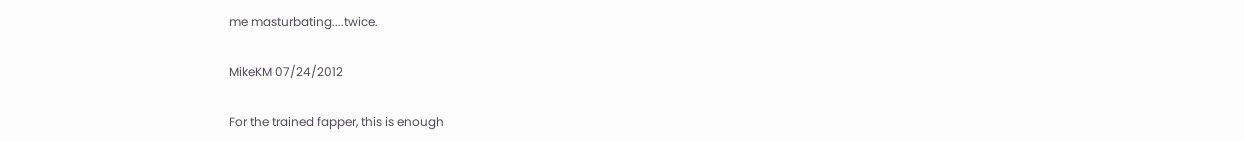me masturbating....twice.

MikeKM 07/24/2012

For the trained fapper, this is enough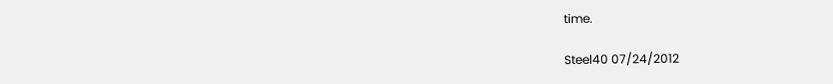time.

Steel40 07/24/2012